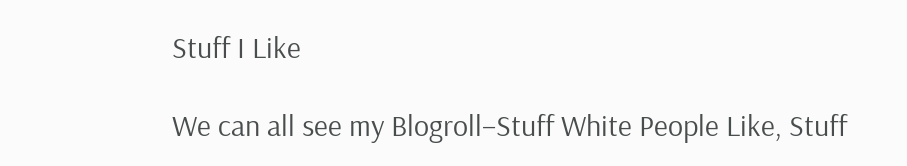Stuff I Like

We can all see my Blogroll–Stuff White People Like, Stuff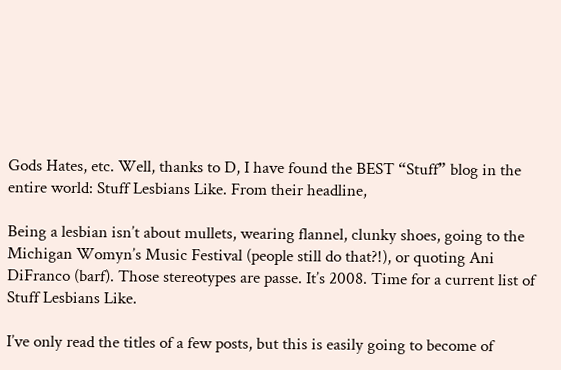Gods Hates, etc. Well, thanks to D, I have found the BEST “Stuff” blog in the entire world: Stuff Lesbians Like. From their headline,

Being a lesbian isn’t about mullets, wearing flannel, clunky shoes, going to the Michigan Womyn’s Music Festival (people still do that?!), or quoting Ani DiFranco (barf). Those stereotypes are passe. It’s 2008. Time for a current list of Stuff Lesbians Like.

I’ve only read the titles of a few posts, but this is easily going to become of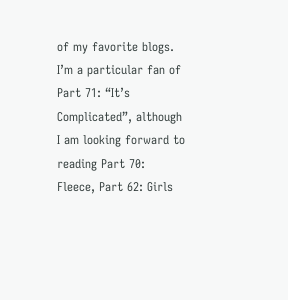of my favorite blogs. I’m a particular fan of Part 71: “It’s Complicated”, although I am looking forward to reading Part 70: Fleece, Part 62: Girls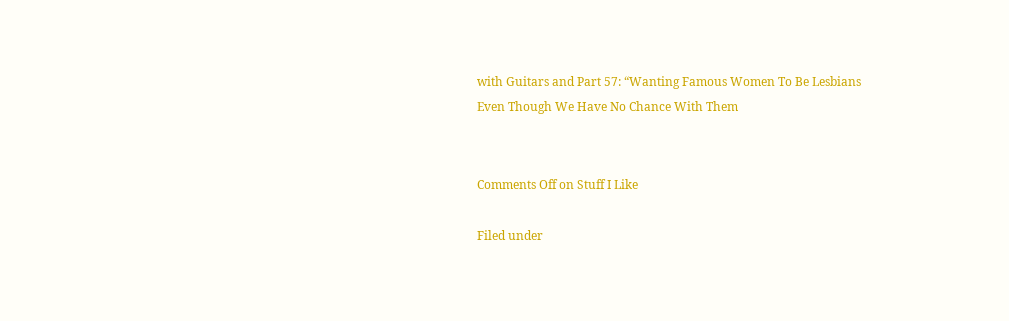with Guitars and Part 57: “Wanting Famous Women To Be Lesbians Even Though We Have No Chance With Them


Comments Off on Stuff I Like

Filed under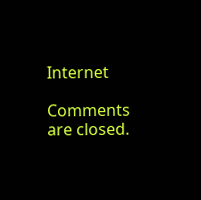Internet

Comments are closed.